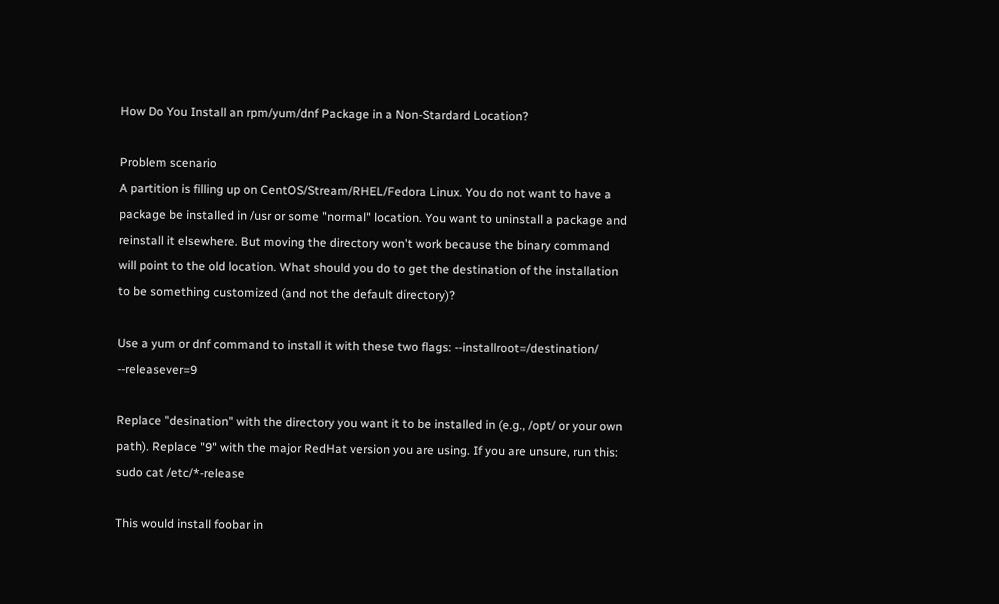How Do You Install an rpm/yum/dnf Package in a Non-Stardard Location?

Problem scenario
A partition is filling up on CentOS/Stream/RHEL/Fedora Linux. You do not want to have a package be installed in /usr or some "normal" location. You want to uninstall a package and reinstall it elsewhere. But moving the directory won't work because the binary command will point to the old location. What should you do to get the destination of the installation to be something customized (and not the default directory)?

Use a yum or dnf command to install it with these two flags: --installroot=/destination/ --releasever=9

Replace "desination" with the directory you want it to be installed in (e.g., /opt/ or your own path). Replace "9" with the major RedHat version you are using. If you are unsure, run this: sudo cat /etc/*-release

This would install foobar in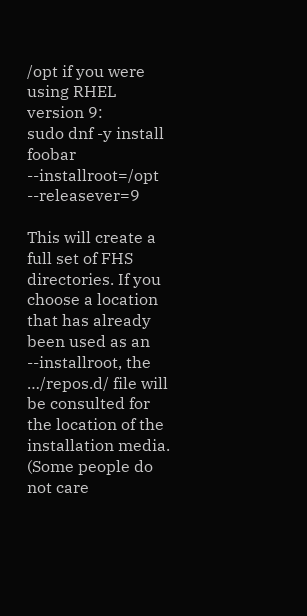/opt if you were using RHEL version 9:
sudo dnf -y install foobar --installroot=/opt --releasever=9

This will create a full set of FHS directories. If you choose a location that has already been used as an --installroot, the …/repos.d/ file will be consulted for the location of the installation media. (Some people do not care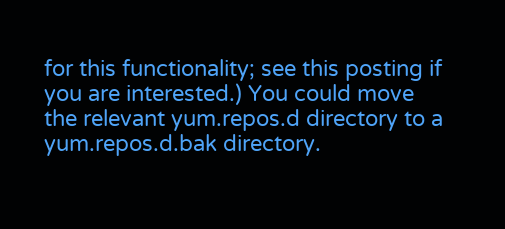for this functionality; see this posting if you are interested.) You could move the relevant yum.repos.d directory to a yum.repos.d.bak directory.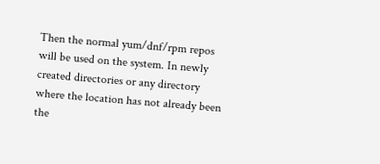Then the normal yum/dnf/rpm repos will be used on the system. In newly created directories or any directory where the location has not already been the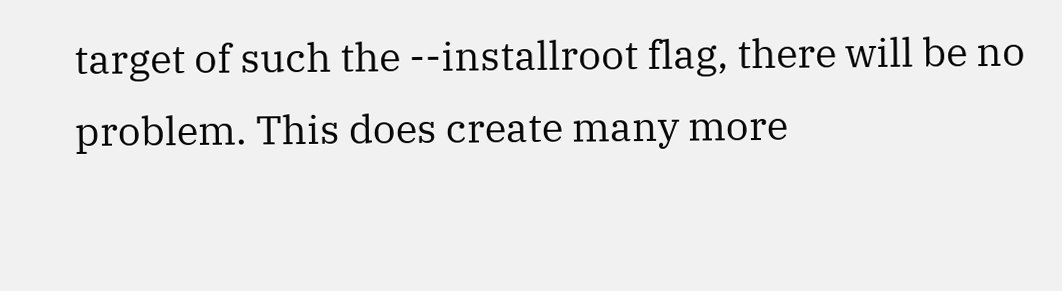target of such the --installroot flag, there will be no problem. This does create many more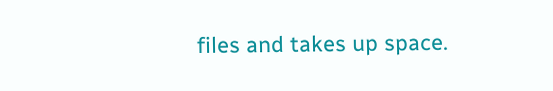files and takes up space.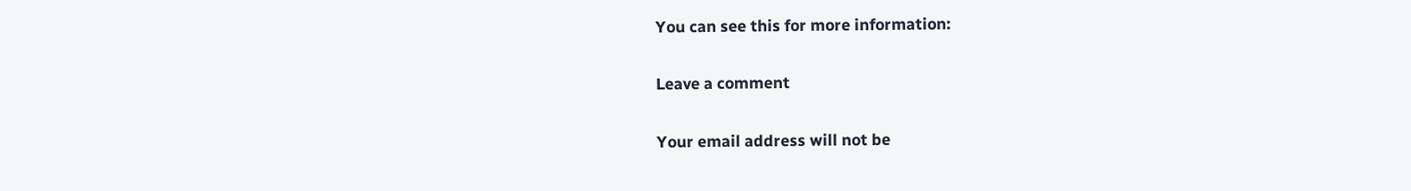You can see this for more information:

Leave a comment

Your email address will not be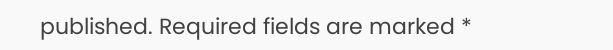published. Required fields are marked *